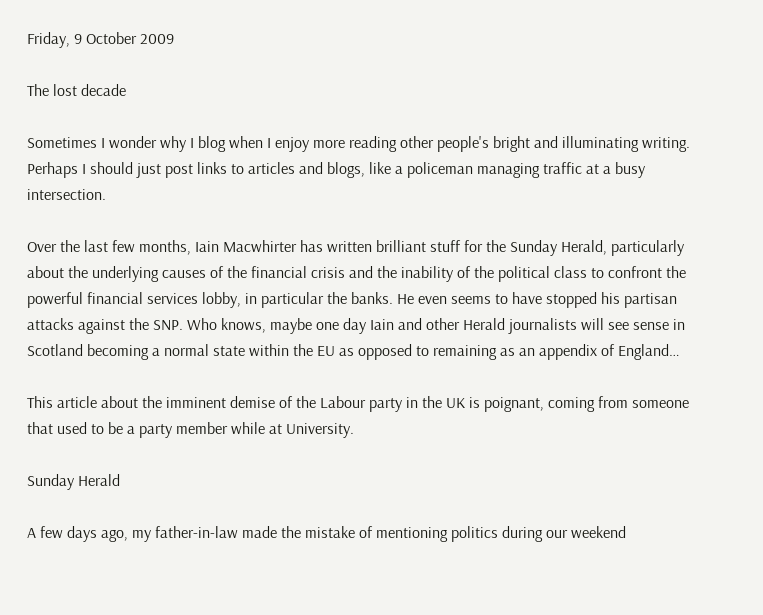Friday, 9 October 2009

The lost decade

Sometimes I wonder why I blog when I enjoy more reading other people's bright and illuminating writing. Perhaps I should just post links to articles and blogs, like a policeman managing traffic at a busy intersection.

Over the last few months, Iain Macwhirter has written brilliant stuff for the Sunday Herald, particularly about the underlying causes of the financial crisis and the inability of the political class to confront the powerful financial services lobby, in particular the banks. He even seems to have stopped his partisan attacks against the SNP. Who knows, maybe one day Iain and other Herald journalists will see sense in Scotland becoming a normal state within the EU as opposed to remaining as an appendix of England…

This article about the imminent demise of the Labour party in the UK is poignant, coming from someone that used to be a party member while at University.

Sunday Herald

A few days ago, my father-in-law made the mistake of mentioning politics during our weekend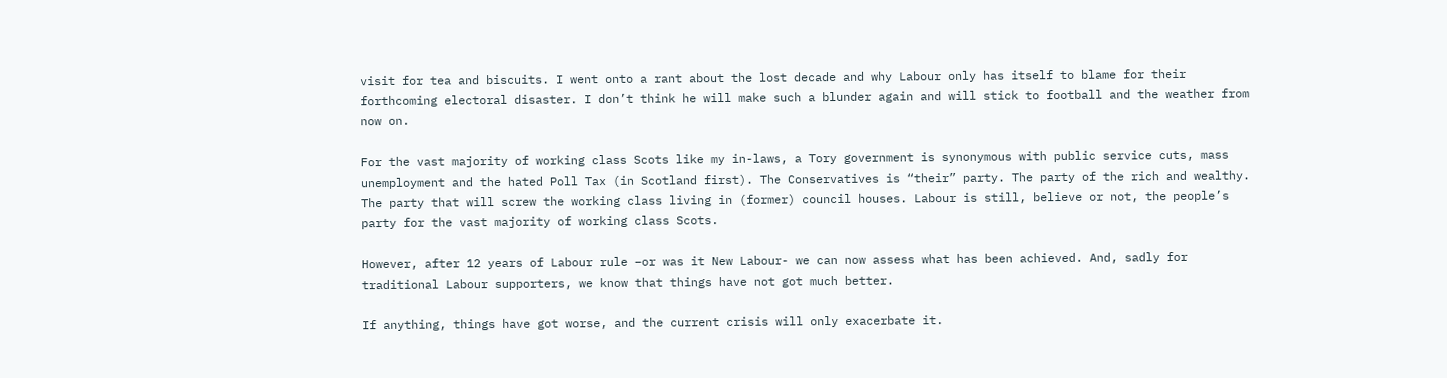visit for tea and biscuits. I went onto a rant about the lost decade and why Labour only has itself to blame for their forthcoming electoral disaster. I don’t think he will make such a blunder again and will stick to football and the weather from now on.

For the vast majority of working class Scots like my in-laws, a Tory government is synonymous with public service cuts, mass unemployment and the hated Poll Tax (in Scotland first). The Conservatives is “their” party. The party of the rich and wealthy. The party that will screw the working class living in (former) council houses. Labour is still, believe or not, the people’s party for the vast majority of working class Scots.

However, after 12 years of Labour rule –or was it New Labour- we can now assess what has been achieved. And, sadly for traditional Labour supporters, we know that things have not got much better.

If anything, things have got worse, and the current crisis will only exacerbate it.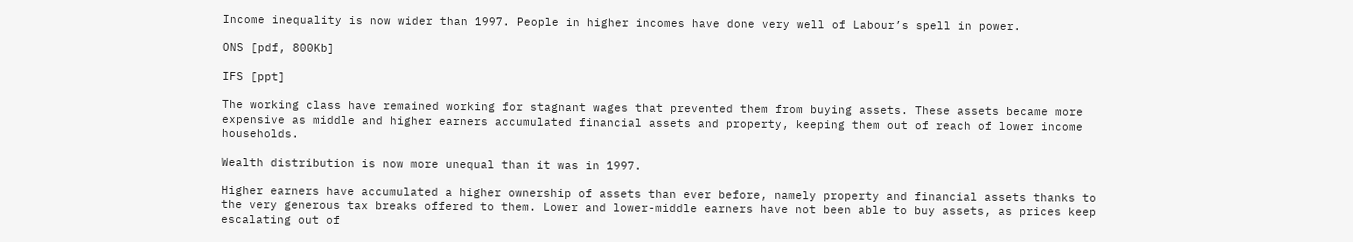Income inequality is now wider than 1997. People in higher incomes have done very well of Labour’s spell in power.

ONS [pdf, 800Kb]

IFS [ppt]

The working class have remained working for stagnant wages that prevented them from buying assets. These assets became more expensive as middle and higher earners accumulated financial assets and property, keeping them out of reach of lower income households.

Wealth distribution is now more unequal than it was in 1997.

Higher earners have accumulated a higher ownership of assets than ever before, namely property and financial assets thanks to the very generous tax breaks offered to them. Lower and lower-middle earners have not been able to buy assets, as prices keep escalating out of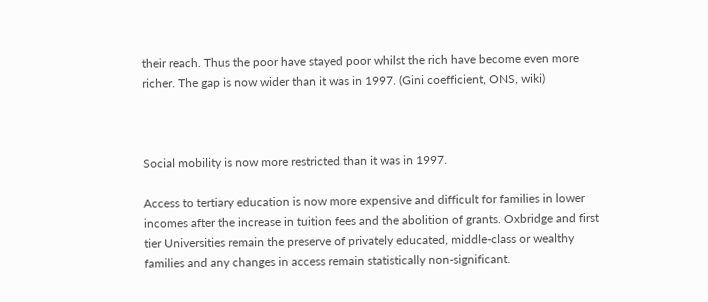their reach. Thus the poor have stayed poor whilst the rich have become even more richer. The gap is now wider than it was in 1997. (Gini coefficient, ONS, wiki)



Social mobility is now more restricted than it was in 1997.

Access to tertiary education is now more expensive and difficult for families in lower incomes after the increase in tuition fees and the abolition of grants. Oxbridge and first tier Universities remain the preserve of privately educated, middle-class or wealthy families and any changes in access remain statistically non-significant.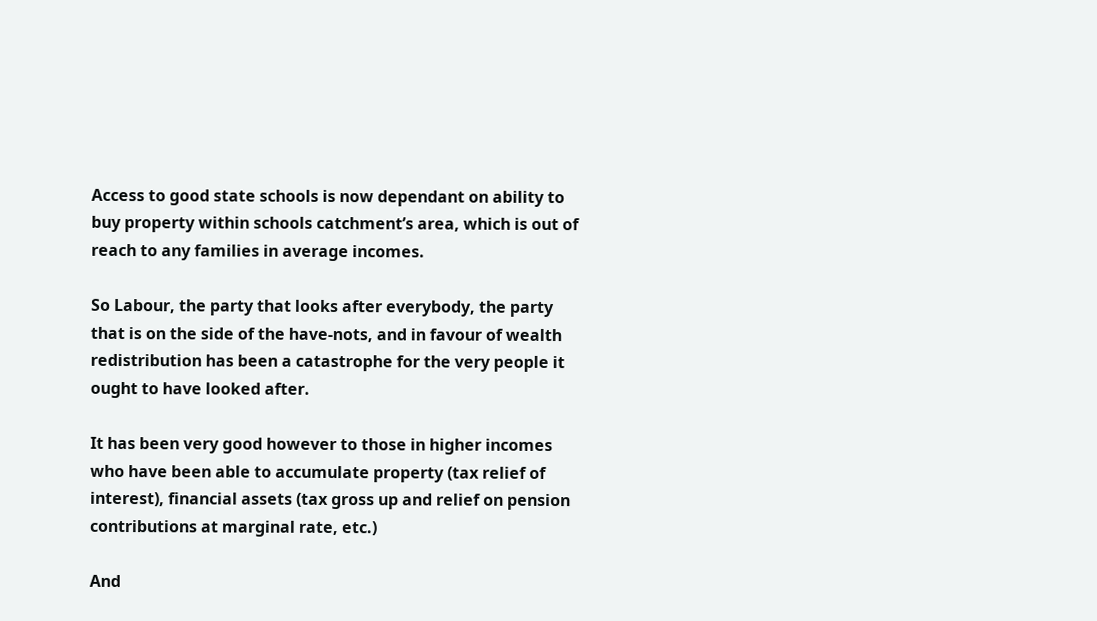Access to good state schools is now dependant on ability to buy property within schools catchment’s area, which is out of reach to any families in average incomes.

So Labour, the party that looks after everybody, the party that is on the side of the have-nots, and in favour of wealth redistribution has been a catastrophe for the very people it ought to have looked after.

It has been very good however to those in higher incomes who have been able to accumulate property (tax relief of interest), financial assets (tax gross up and relief on pension contributions at marginal rate, etc.)

And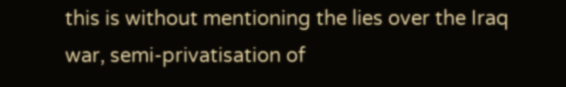this is without mentioning the lies over the Iraq war, semi-privatisation of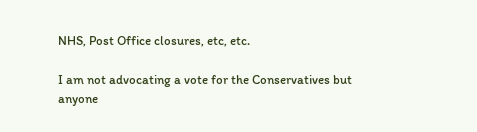NHS, Post Office closures, etc, etc.

I am not advocating a vote for the Conservatives but anyone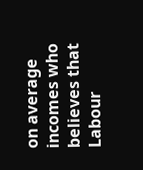on average incomes who believes that Labour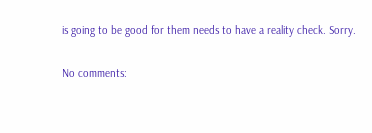is going to be good for them needs to have a reality check. Sorry.

No comments: